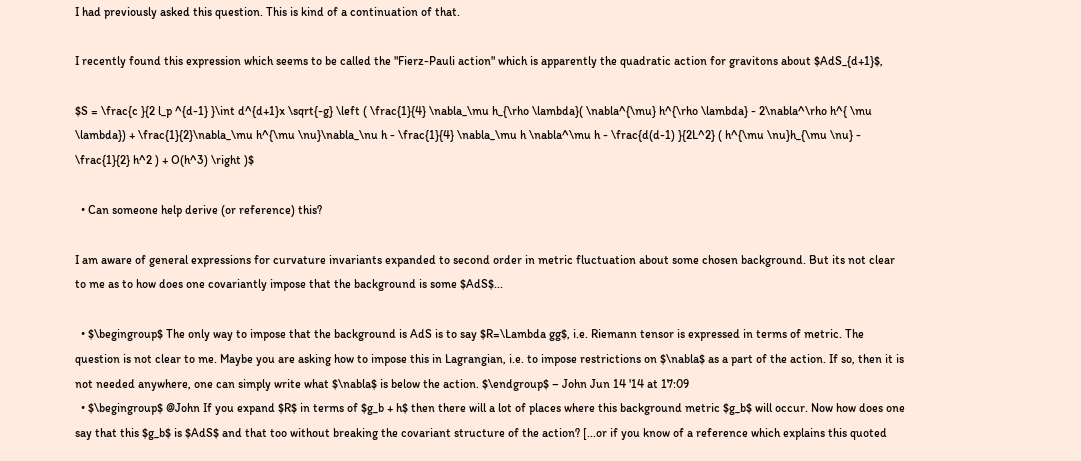I had previously asked this question. This is kind of a continuation of that.

I recently found this expression which seems to be called the "Fierz-Pauli action" which is apparently the quadratic action for gravitons about $AdS_{d+1}$,

$S = \frac{c }{2 l_p ^{d-1} }\int d^{d+1}x \sqrt{-g} \left ( \frac{1}{4} \nabla_\mu h_{\rho \lambda}( \nabla^{\mu} h^{\rho \lambda} - 2\nabla^\rho h^{ \mu \lambda}) + \frac{1}{2}\nabla_\mu h^{\mu \nu}\nabla_\nu h - \frac{1}{4} \nabla_\mu h \nabla^\mu h - \frac{d(d-1) }{2L^2} ( h^{\mu \nu}h_{\mu \nu} - \frac{1}{2} h^2 ) + O(h^3) \right )$

  • Can someone help derive (or reference) this?

I am aware of general expressions for curvature invariants expanded to second order in metric fluctuation about some chosen background. But its not clear to me as to how does one covariantly impose that the background is some $AdS$...

  • $\begingroup$ The only way to impose that the background is AdS is to say $R=\Lambda gg$, i.e. Riemann tensor is expressed in terms of metric. The question is not clear to me. Maybe you are asking how to impose this in Lagrangian, i.e. to impose restrictions on $\nabla$ as a part of the action. If so, then it is not needed anywhere, one can simply write what $\nabla$ is below the action. $\endgroup$ – John Jun 14 '14 at 17:09
  • $\begingroup$ @John If you expand $R$ in terms of $g_b + h$ then there will a lot of places where this background metric $g_b$ will occur. Now how does one say that this $g_b$ is $AdS$ and that too without breaking the covariant structure of the action? [...or if you know of a reference which explains this quoted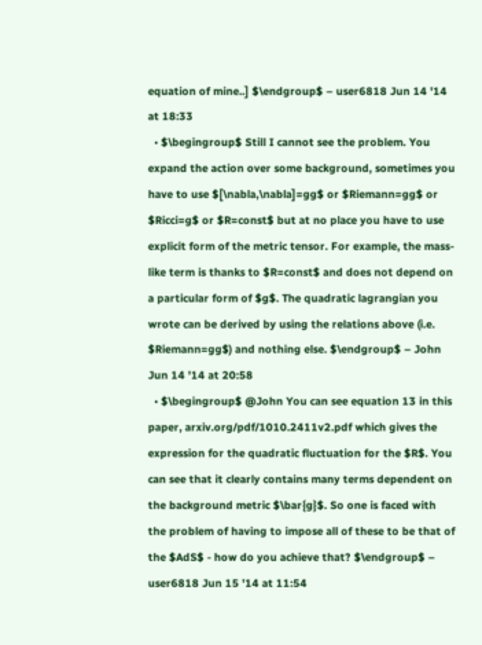equation of mine..] $\endgroup$ – user6818 Jun 14 '14 at 18:33
  • $\begingroup$ Still I cannot see the problem. You expand the action over some background, sometimes you have to use $[\nabla,\nabla]=gg$ or $Riemann=gg$ or $Ricci=g$ or $R=const$ but at no place you have to use explicit form of the metric tensor. For example, the mass-like term is thanks to $R=const$ and does not depend on a particular form of $g$. The quadratic lagrangian you wrote can be derived by using the relations above (i.e. $Riemann=gg$) and nothing else. $\endgroup$ – John Jun 14 '14 at 20:58
  • $\begingroup$ @John You can see equation 13 in this paper, arxiv.org/pdf/1010.2411v2.pdf which gives the expression for the quadratic fluctuation for the $R$. You can see that it clearly contains many terms dependent on the background metric $\bar{g}$. So one is faced with the problem of having to impose all of these to be that of the $AdS$ - how do you achieve that? $\endgroup$ – user6818 Jun 15 '14 at 11:54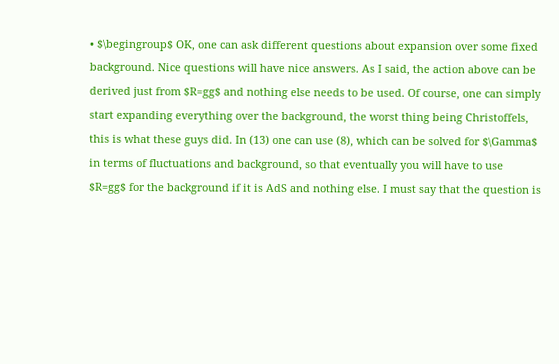• $\begingroup$ OK, one can ask different questions about expansion over some fixed background. Nice questions will have nice answers. As I said, the action above can be derived just from $R=gg$ and nothing else needs to be used. Of course, one can simply start expanding everything over the background, the worst thing being Christoffels, this is what these guys did. In (13) one can use (8), which can be solved for $\Gamma$ in terms of fluctuations and background, so that eventually you will have to use $R=gg$ for the background if it is AdS and nothing else. I must say that the question is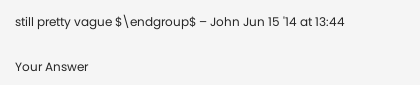still pretty vague $\endgroup$ – John Jun 15 '14 at 13:44

Your Answer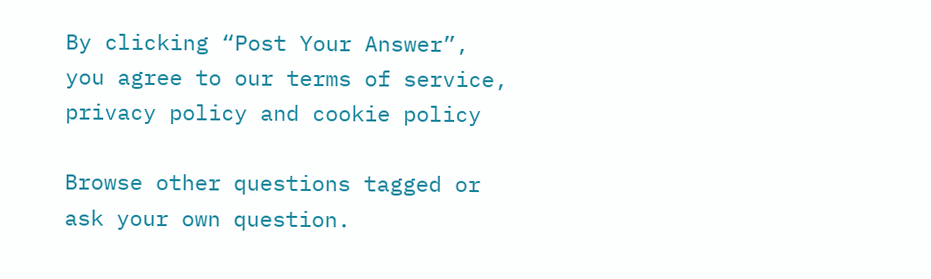By clicking “Post Your Answer”, you agree to our terms of service, privacy policy and cookie policy

Browse other questions tagged or ask your own question.